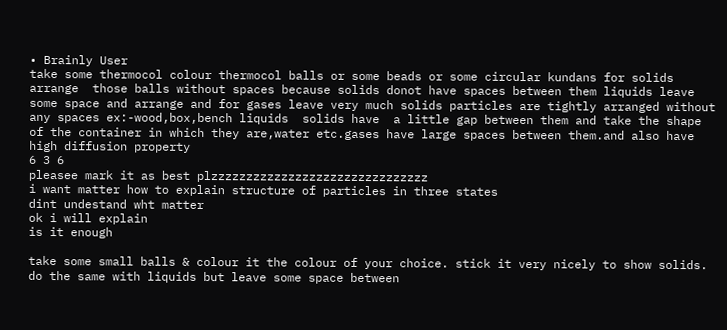• Brainly User
take some thermocol colour thermocol balls or some beads or some circular kundans for solids arrange  those balls without spaces because solids donot have spaces between them liquids leave some space and arrange and for gases leave very much solids particles are tightly arranged without any spaces ex:-wood,box,bench liquids  solids have  a little gap between them and take the shape of the container in which they are,water etc.gases have large spaces between them.and also have high diffusion property
6 3 6
pleasee mark it as best plzzzzzzzzzzzzzzzzzzzzzzzzzzzzzzz
i want matter how to explain structure of particles in three states
dint undestand wht matter
ok i will explain
is it enough

take some small balls & colour it the colour of your choice. stick it very nicely to show solids. do the same with liquids but leave some space between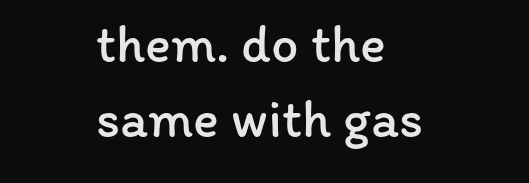them. do the same with gas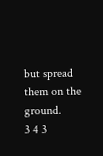but spread them on the ground.
3 4 3